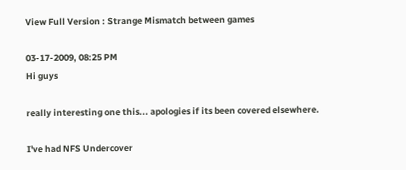View Full Version : Strange Mismatch between games

03-17-2009, 08:25 PM
Hi guys

really interesting one this... apologies if its been covered elsewhere.

I've had NFS Undercover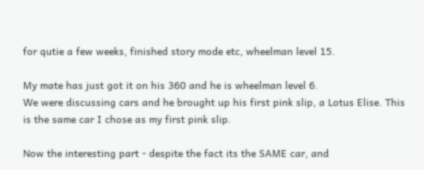for qutie a few weeks, finished story mode etc, wheelman level 15.

My mate has just got it on his 360 and he is wheelman level 6.
We were discussing cars and he brought up his first pink slip, a Lotus Elise. This is the same car I chose as my first pink slip.

Now the interesting part - despite the fact its the SAME car, and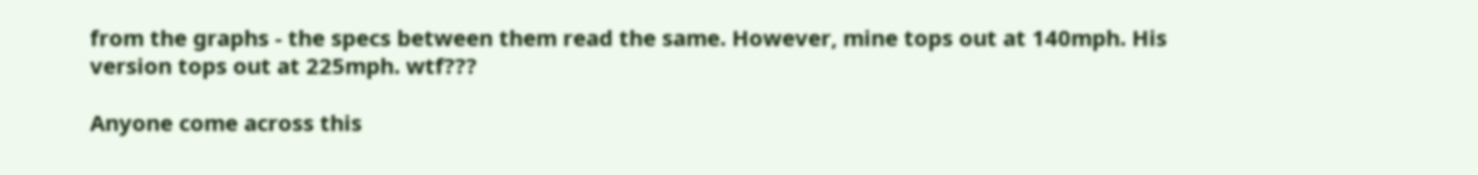from the graphs - the specs between them read the same. However, mine tops out at 140mph. His version tops out at 225mph. wtf???

Anyone come across this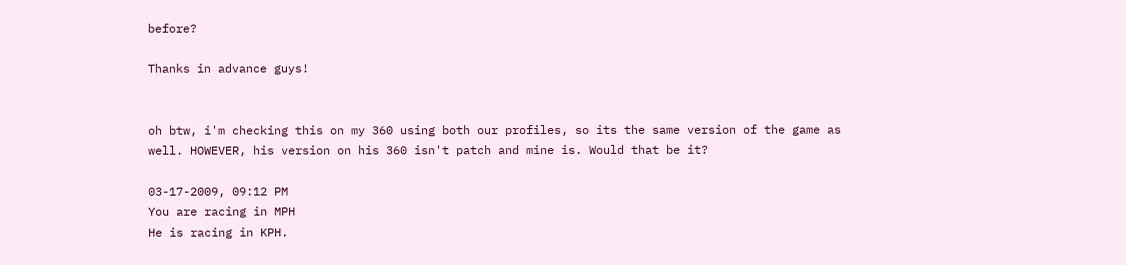before?

Thanks in advance guys!


oh btw, i'm checking this on my 360 using both our profiles, so its the same version of the game as well. HOWEVER, his version on his 360 isn't patch and mine is. Would that be it?

03-17-2009, 09:12 PM
You are racing in MPH
He is racing in KPH.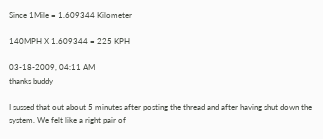Since 1Mile = 1.609344 Kilometer

140MPH X 1.609344 = 225 KPH

03-18-2009, 04:11 AM
thanks buddy

I sussed that out about 5 minutes after posting the thread and after having shut down the system. We felt like a right pair of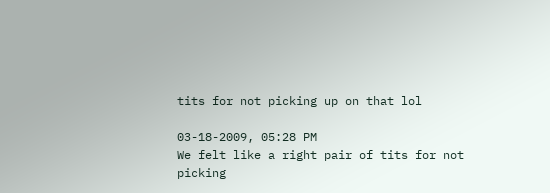tits for not picking up on that lol

03-18-2009, 05:28 PM
We felt like a right pair of tits for not picking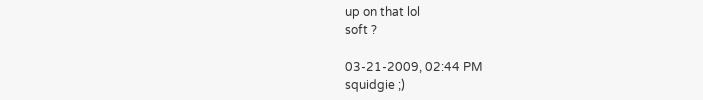up on that lol
soft ?

03-21-2009, 02:44 PM
squidgie ;)